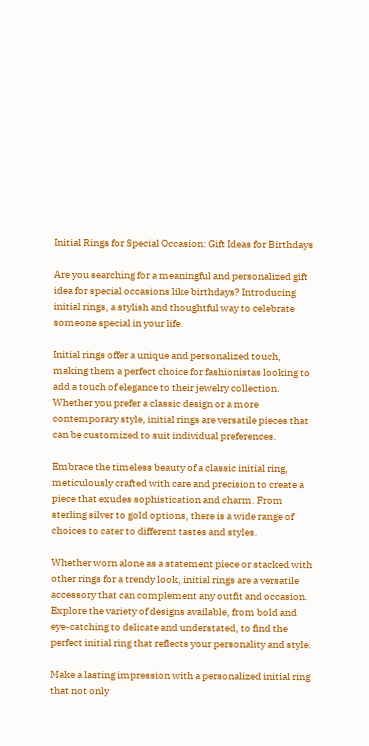Initial Rings for Special Occasion: Gift Ideas for Birthdays

Are you searching for a meaningful and personalized gift idea for special occasions like birthdays? Introducing initial rings, a stylish and thoughtful way to celebrate someone special in your life.

Initial rings offer a unique and personalized touch, making them a perfect choice for fashionistas looking to add a touch of elegance to their jewelry collection. Whether you prefer a classic design or a more contemporary style, initial rings are versatile pieces that can be customized to suit individual preferences.

Embrace the timeless beauty of a classic initial ring, meticulously crafted with care and precision to create a piece that exudes sophistication and charm. From sterling silver to gold options, there is a wide range of choices to cater to different tastes and styles.

Whether worn alone as a statement piece or stacked with other rings for a trendy look, initial rings are a versatile accessory that can complement any outfit and occasion. Explore the variety of designs available, from bold and eye-catching to delicate and understated, to find the perfect initial ring that reflects your personality and style.

Make a lasting impression with a personalized initial ring that not only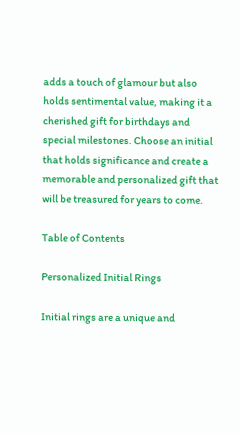adds a touch of glamour but also holds sentimental value, making it a cherished gift for birthdays and special milestones. Choose an initial that holds significance and create a memorable and personalized gift that will be treasured for years to come.

Table of Contents

Personalized Initial Rings

Initial rings are a unique and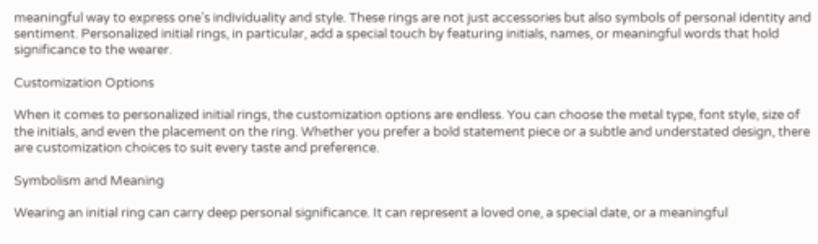meaningful way to express one’s individuality and style. These rings are not just accessories but also symbols of personal identity and sentiment. Personalized initial rings, in particular, add a special touch by featuring initials, names, or meaningful words that hold significance to the wearer.

Customization Options

When it comes to personalized initial rings, the customization options are endless. You can choose the metal type, font style, size of the initials, and even the placement on the ring. Whether you prefer a bold statement piece or a subtle and understated design, there are customization choices to suit every taste and preference.

Symbolism and Meaning

Wearing an initial ring can carry deep personal significance. It can represent a loved one, a special date, or a meaningful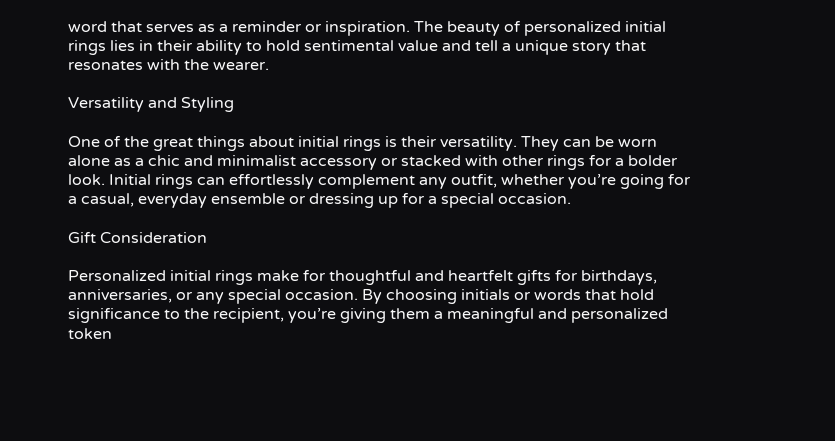word that serves as a reminder or inspiration. The beauty of personalized initial rings lies in their ability to hold sentimental value and tell a unique story that resonates with the wearer.

Versatility and Styling

One of the great things about initial rings is their versatility. They can be worn alone as a chic and minimalist accessory or stacked with other rings for a bolder look. Initial rings can effortlessly complement any outfit, whether you’re going for a casual, everyday ensemble or dressing up for a special occasion.

Gift Consideration

Personalized initial rings make for thoughtful and heartfelt gifts for birthdays, anniversaries, or any special occasion. By choosing initials or words that hold significance to the recipient, you’re giving them a meaningful and personalized token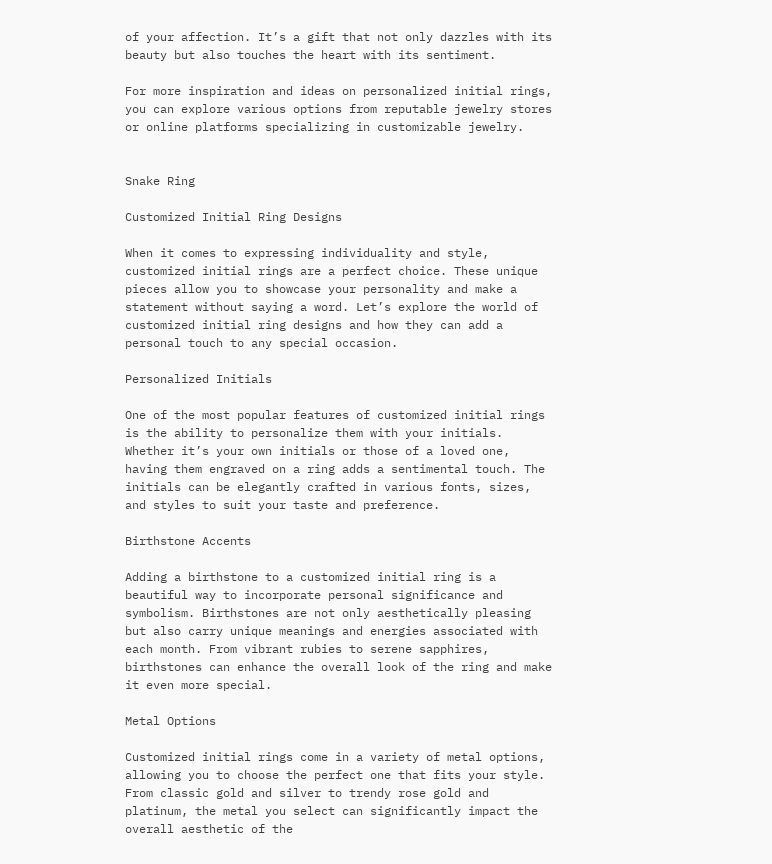of your affection. It’s a gift that not only dazzles with its beauty but also touches the heart with its sentiment.

For more inspiration and ideas on personalized initial rings, you can explore various options from reputable jewelry stores or online platforms specializing in customizable jewelry.


Snake Ring

Customized Initial Ring Designs

When it comes to expressing individuality and style, customized initial rings are a perfect choice. These unique pieces allow you to showcase your personality and make a statement without saying a word. Let’s explore the world of customized initial ring designs and how they can add a personal touch to any special occasion.

Personalized Initials

One of the most popular features of customized initial rings is the ability to personalize them with your initials. Whether it’s your own initials or those of a loved one, having them engraved on a ring adds a sentimental touch. The initials can be elegantly crafted in various fonts, sizes, and styles to suit your taste and preference.

Birthstone Accents

Adding a birthstone to a customized initial ring is a beautiful way to incorporate personal significance and symbolism. Birthstones are not only aesthetically pleasing but also carry unique meanings and energies associated with each month. From vibrant rubies to serene sapphires, birthstones can enhance the overall look of the ring and make it even more special.

Metal Options

Customized initial rings come in a variety of metal options, allowing you to choose the perfect one that fits your style. From classic gold and silver to trendy rose gold and platinum, the metal you select can significantly impact the overall aesthetic of the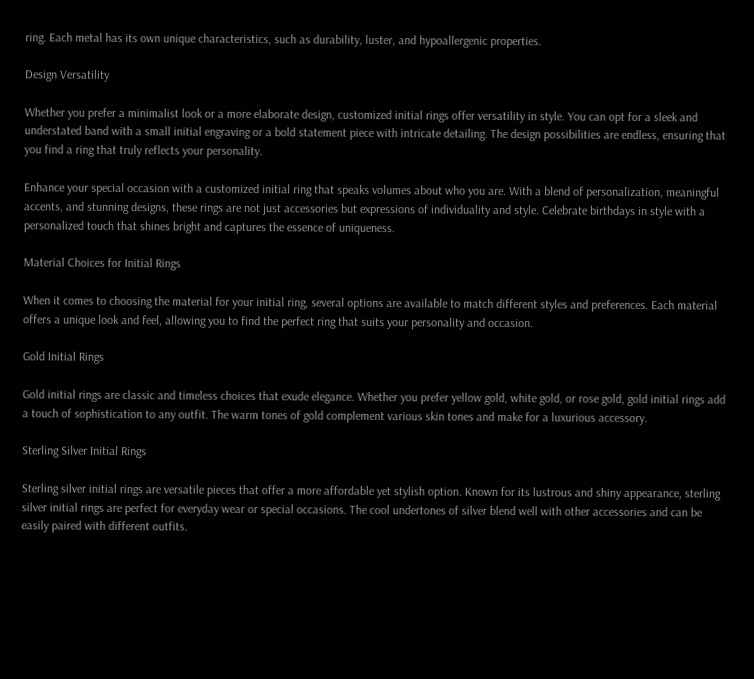ring. Each metal has its own unique characteristics, such as durability, luster, and hypoallergenic properties.

Design Versatility

Whether you prefer a minimalist look or a more elaborate design, customized initial rings offer versatility in style. You can opt for a sleek and understated band with a small initial engraving or a bold statement piece with intricate detailing. The design possibilities are endless, ensuring that you find a ring that truly reflects your personality.

Enhance your special occasion with a customized initial ring that speaks volumes about who you are. With a blend of personalization, meaningful accents, and stunning designs, these rings are not just accessories but expressions of individuality and style. Celebrate birthdays in style with a personalized touch that shines bright and captures the essence of uniqueness.

Material Choices for Initial Rings

When it comes to choosing the material for your initial ring, several options are available to match different styles and preferences. Each material offers a unique look and feel, allowing you to find the perfect ring that suits your personality and occasion.

Gold Initial Rings

Gold initial rings are classic and timeless choices that exude elegance. Whether you prefer yellow gold, white gold, or rose gold, gold initial rings add a touch of sophistication to any outfit. The warm tones of gold complement various skin tones and make for a luxurious accessory.

Sterling Silver Initial Rings

Sterling silver initial rings are versatile pieces that offer a more affordable yet stylish option. Known for its lustrous and shiny appearance, sterling silver initial rings are perfect for everyday wear or special occasions. The cool undertones of silver blend well with other accessories and can be easily paired with different outfits.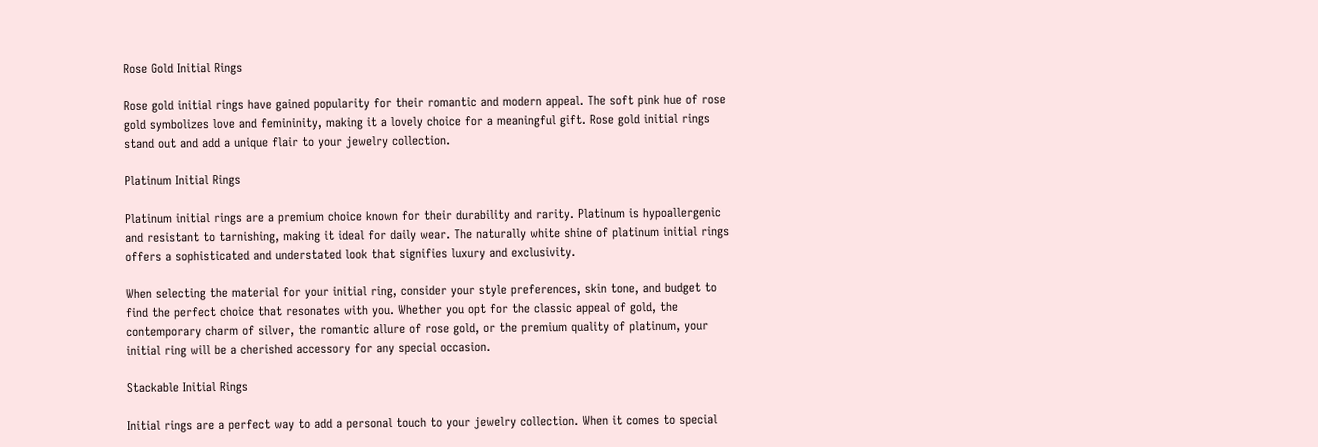Rose Gold Initial Rings

Rose gold initial rings have gained popularity for their romantic and modern appeal. The soft pink hue of rose gold symbolizes love and femininity, making it a lovely choice for a meaningful gift. Rose gold initial rings stand out and add a unique flair to your jewelry collection.

Platinum Initial Rings

Platinum initial rings are a premium choice known for their durability and rarity. Platinum is hypoallergenic and resistant to tarnishing, making it ideal for daily wear. The naturally white shine of platinum initial rings offers a sophisticated and understated look that signifies luxury and exclusivity.

When selecting the material for your initial ring, consider your style preferences, skin tone, and budget to find the perfect choice that resonates with you. Whether you opt for the classic appeal of gold, the contemporary charm of silver, the romantic allure of rose gold, or the premium quality of platinum, your initial ring will be a cherished accessory for any special occasion.

Stackable Initial Rings

Initial rings are a perfect way to add a personal touch to your jewelry collection. When it comes to special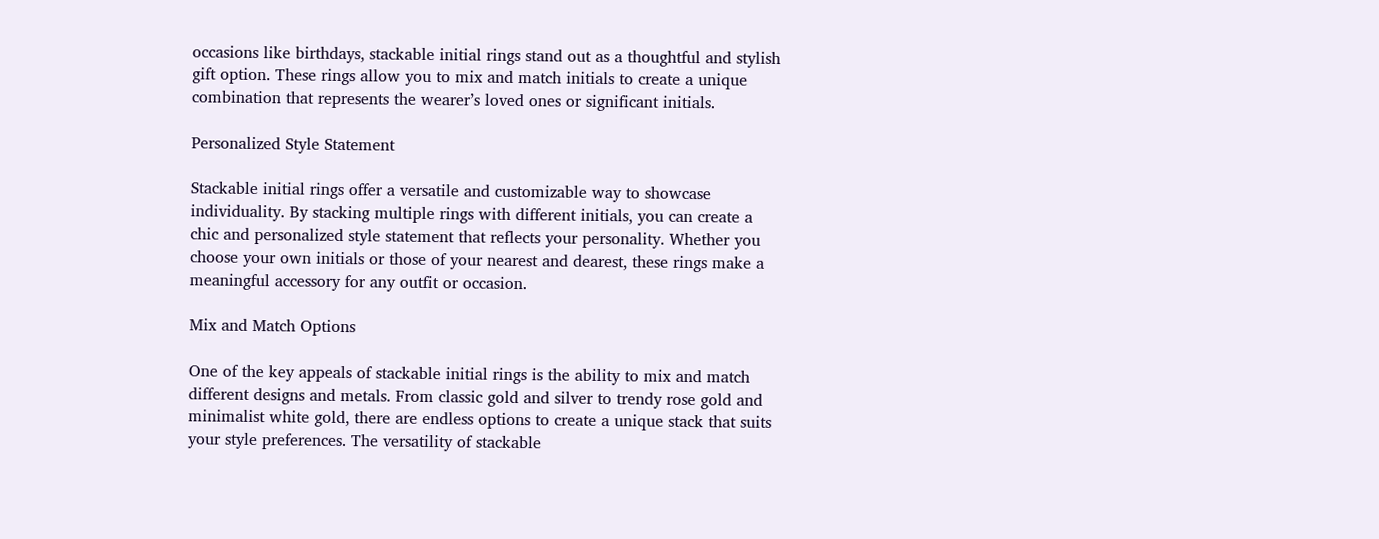occasions like birthdays, stackable initial rings stand out as a thoughtful and stylish gift option. These rings allow you to mix and match initials to create a unique combination that represents the wearer’s loved ones or significant initials.

Personalized Style Statement

Stackable initial rings offer a versatile and customizable way to showcase individuality. By stacking multiple rings with different initials, you can create a chic and personalized style statement that reflects your personality. Whether you choose your own initials or those of your nearest and dearest, these rings make a meaningful accessory for any outfit or occasion.

Mix and Match Options

One of the key appeals of stackable initial rings is the ability to mix and match different designs and metals. From classic gold and silver to trendy rose gold and minimalist white gold, there are endless options to create a unique stack that suits your style preferences. The versatility of stackable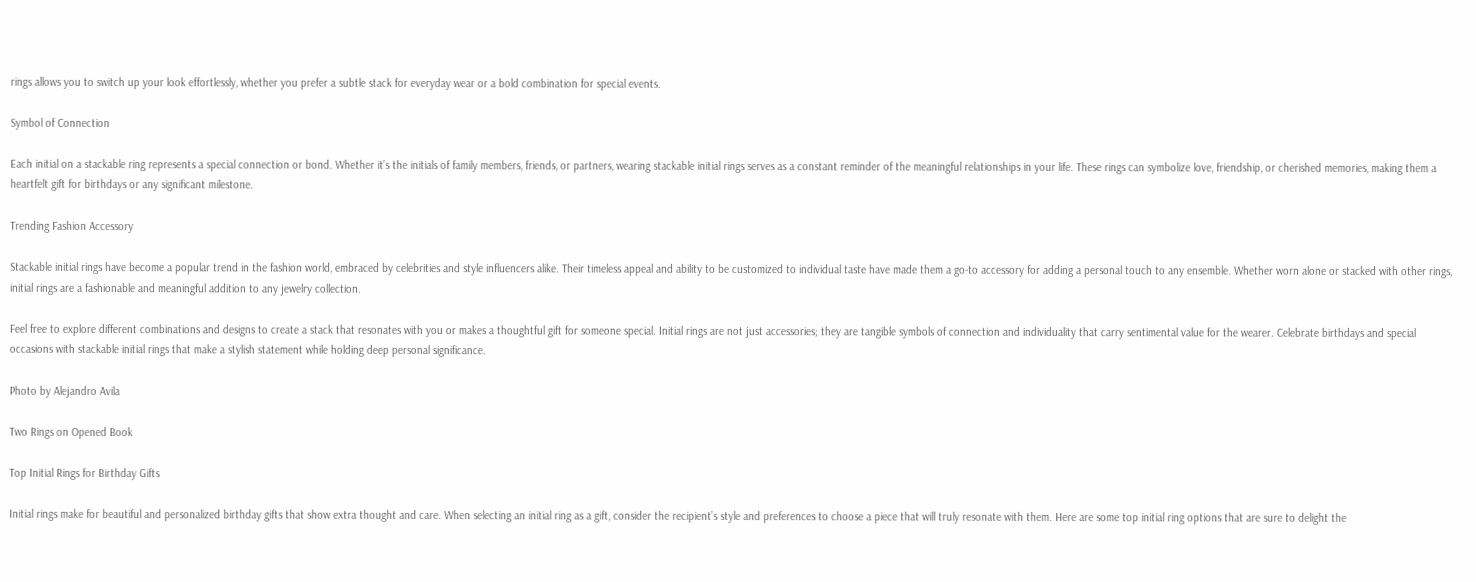rings allows you to switch up your look effortlessly, whether you prefer a subtle stack for everyday wear or a bold combination for special events.

Symbol of Connection

Each initial on a stackable ring represents a special connection or bond. Whether it’s the initials of family members, friends, or partners, wearing stackable initial rings serves as a constant reminder of the meaningful relationships in your life. These rings can symbolize love, friendship, or cherished memories, making them a heartfelt gift for birthdays or any significant milestone.

Trending Fashion Accessory

Stackable initial rings have become a popular trend in the fashion world, embraced by celebrities and style influencers alike. Their timeless appeal and ability to be customized to individual taste have made them a go-to accessory for adding a personal touch to any ensemble. Whether worn alone or stacked with other rings, initial rings are a fashionable and meaningful addition to any jewelry collection.

Feel free to explore different combinations and designs to create a stack that resonates with you or makes a thoughtful gift for someone special. Initial rings are not just accessories; they are tangible symbols of connection and individuality that carry sentimental value for the wearer. Celebrate birthdays and special occasions with stackable initial rings that make a stylish statement while holding deep personal significance.

Photo by Alejandro Avila

Two Rings on Opened Book

Top Initial Rings for Birthday Gifts

Initial rings make for beautiful and personalized birthday gifts that show extra thought and care. When selecting an initial ring as a gift, consider the recipient’s style and preferences to choose a piece that will truly resonate with them. Here are some top initial ring options that are sure to delight the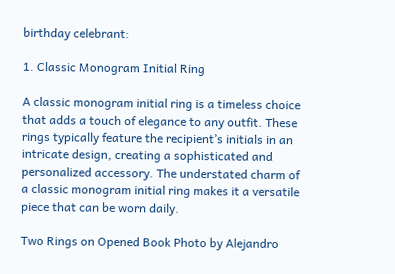birthday celebrant:

1. Classic Monogram Initial Ring

A classic monogram initial ring is a timeless choice that adds a touch of elegance to any outfit. These rings typically feature the recipient’s initials in an intricate design, creating a sophisticated and personalized accessory. The understated charm of a classic monogram initial ring makes it a versatile piece that can be worn daily.

Two Rings on Opened Book Photo by Alejandro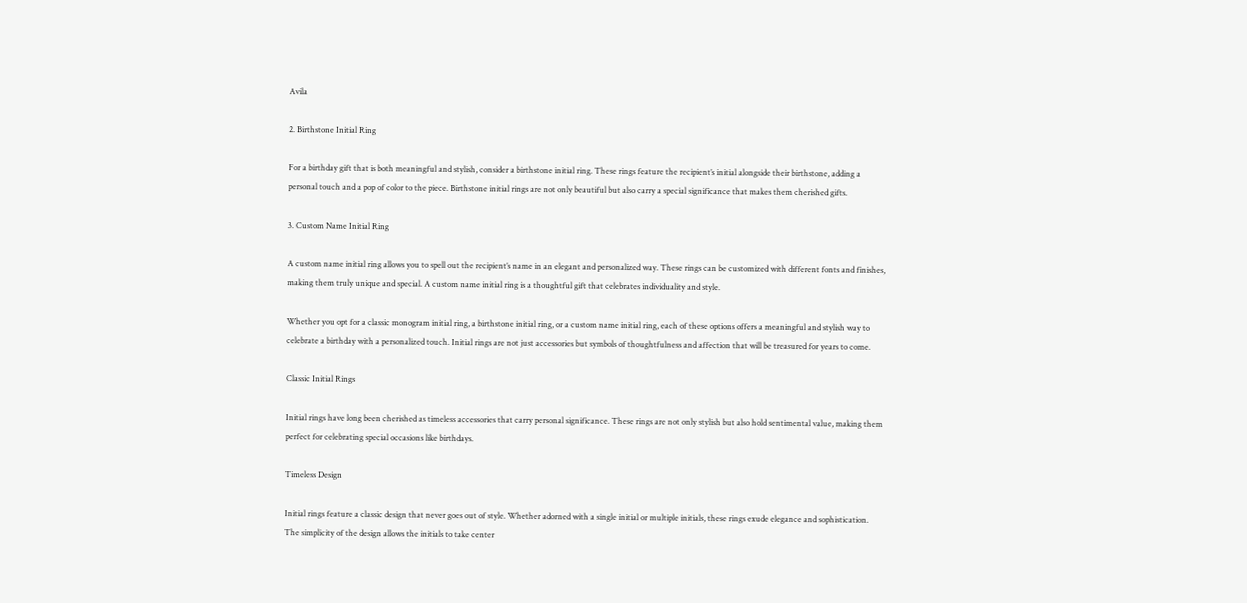Avila

2. Birthstone Initial Ring

For a birthday gift that is both meaningful and stylish, consider a birthstone initial ring. These rings feature the recipient’s initial alongside their birthstone, adding a personal touch and a pop of color to the piece. Birthstone initial rings are not only beautiful but also carry a special significance that makes them cherished gifts.

3. Custom Name Initial Ring

A custom name initial ring allows you to spell out the recipient’s name in an elegant and personalized way. These rings can be customized with different fonts and finishes, making them truly unique and special. A custom name initial ring is a thoughtful gift that celebrates individuality and style.

Whether you opt for a classic monogram initial ring, a birthstone initial ring, or a custom name initial ring, each of these options offers a meaningful and stylish way to celebrate a birthday with a personalized touch. Initial rings are not just accessories but symbols of thoughtfulness and affection that will be treasured for years to come.

Classic Initial Rings

Initial rings have long been cherished as timeless accessories that carry personal significance. These rings are not only stylish but also hold sentimental value, making them perfect for celebrating special occasions like birthdays.

Timeless Design

Initial rings feature a classic design that never goes out of style. Whether adorned with a single initial or multiple initials, these rings exude elegance and sophistication. The simplicity of the design allows the initials to take center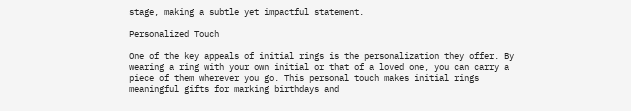stage, making a subtle yet impactful statement.

Personalized Touch

One of the key appeals of initial rings is the personalization they offer. By wearing a ring with your own initial or that of a loved one, you can carry a piece of them wherever you go. This personal touch makes initial rings meaningful gifts for marking birthdays and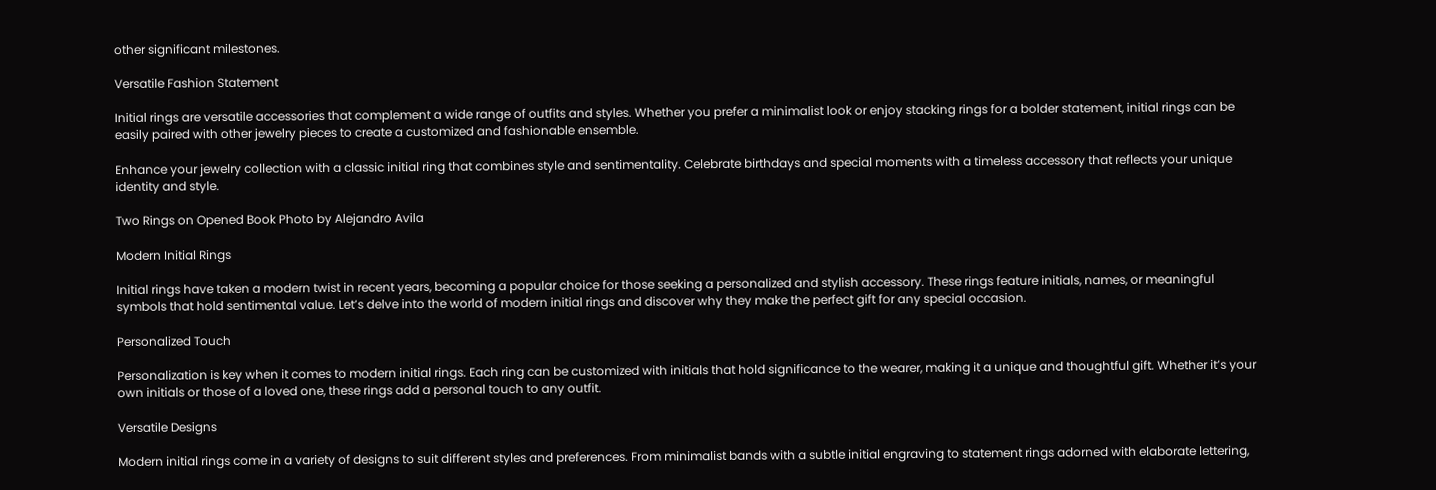other significant milestones.

Versatile Fashion Statement

Initial rings are versatile accessories that complement a wide range of outfits and styles. Whether you prefer a minimalist look or enjoy stacking rings for a bolder statement, initial rings can be easily paired with other jewelry pieces to create a customized and fashionable ensemble.

Enhance your jewelry collection with a classic initial ring that combines style and sentimentality. Celebrate birthdays and special moments with a timeless accessory that reflects your unique identity and style.

Two Rings on Opened Book Photo by Alejandro Avila

Modern Initial Rings

Initial rings have taken a modern twist in recent years, becoming a popular choice for those seeking a personalized and stylish accessory. These rings feature initials, names, or meaningful symbols that hold sentimental value. Let’s delve into the world of modern initial rings and discover why they make the perfect gift for any special occasion.

Personalized Touch

Personalization is key when it comes to modern initial rings. Each ring can be customized with initials that hold significance to the wearer, making it a unique and thoughtful gift. Whether it’s your own initials or those of a loved one, these rings add a personal touch to any outfit.

Versatile Designs

Modern initial rings come in a variety of designs to suit different styles and preferences. From minimalist bands with a subtle initial engraving to statement rings adorned with elaborate lettering,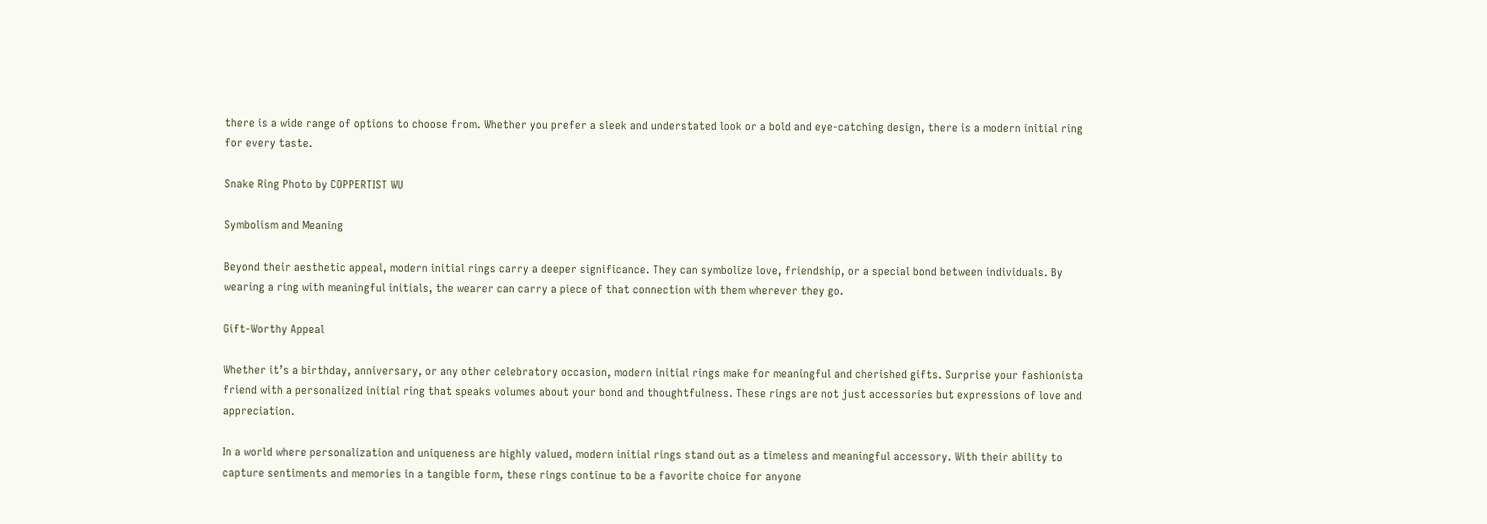there is a wide range of options to choose from. Whether you prefer a sleek and understated look or a bold and eye-catching design, there is a modern initial ring for every taste.

Snake Ring Photo by COPPERTIST WU

Symbolism and Meaning

Beyond their aesthetic appeal, modern initial rings carry a deeper significance. They can symbolize love, friendship, or a special bond between individuals. By wearing a ring with meaningful initials, the wearer can carry a piece of that connection with them wherever they go.

Gift-Worthy Appeal

Whether it’s a birthday, anniversary, or any other celebratory occasion, modern initial rings make for meaningful and cherished gifts. Surprise your fashionista friend with a personalized initial ring that speaks volumes about your bond and thoughtfulness. These rings are not just accessories but expressions of love and appreciation.

In a world where personalization and uniqueness are highly valued, modern initial rings stand out as a timeless and meaningful accessory. With their ability to capture sentiments and memories in a tangible form, these rings continue to be a favorite choice for anyone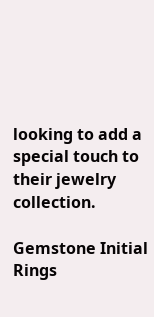looking to add a special touch to their jewelry collection.

Gemstone Initial Rings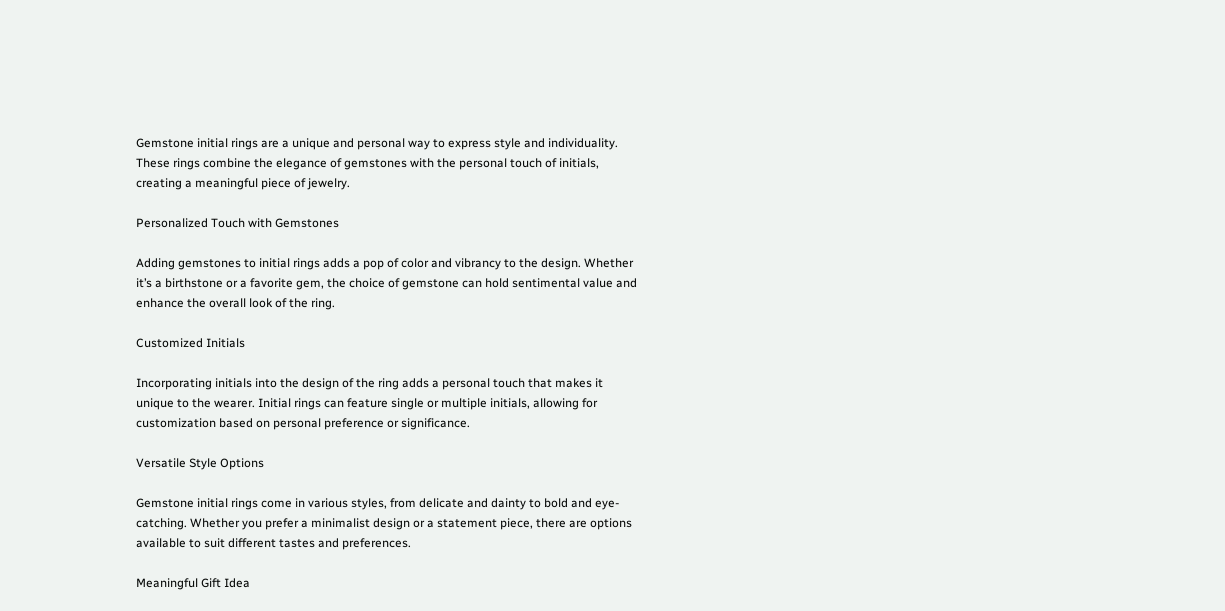Gemstone initial rings are a unique and personal way to express style and individuality. These rings combine the elegance of gemstones with the personal touch of initials, creating a meaningful piece of jewelry.

Personalized Touch with Gemstones

Adding gemstones to initial rings adds a pop of color and vibrancy to the design. Whether it’s a birthstone or a favorite gem, the choice of gemstone can hold sentimental value and enhance the overall look of the ring.

Customized Initials

Incorporating initials into the design of the ring adds a personal touch that makes it unique to the wearer. Initial rings can feature single or multiple initials, allowing for customization based on personal preference or significance.

Versatile Style Options

Gemstone initial rings come in various styles, from delicate and dainty to bold and eye-catching. Whether you prefer a minimalist design or a statement piece, there are options available to suit different tastes and preferences.

Meaningful Gift Idea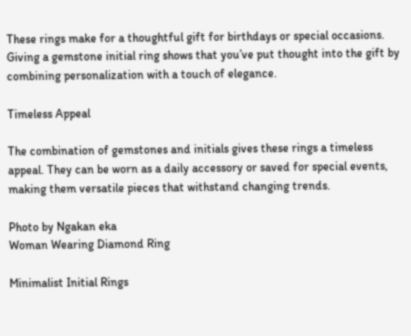These rings make for a thoughtful gift for birthdays or special occasions. Giving a gemstone initial ring shows that you’ve put thought into the gift by combining personalization with a touch of elegance.

Timeless Appeal

The combination of gemstones and initials gives these rings a timeless appeal. They can be worn as a daily accessory or saved for special events, making them versatile pieces that withstand changing trends.

Photo by Ngakan eka
Woman Wearing Diamond Ring

Minimalist Initial Rings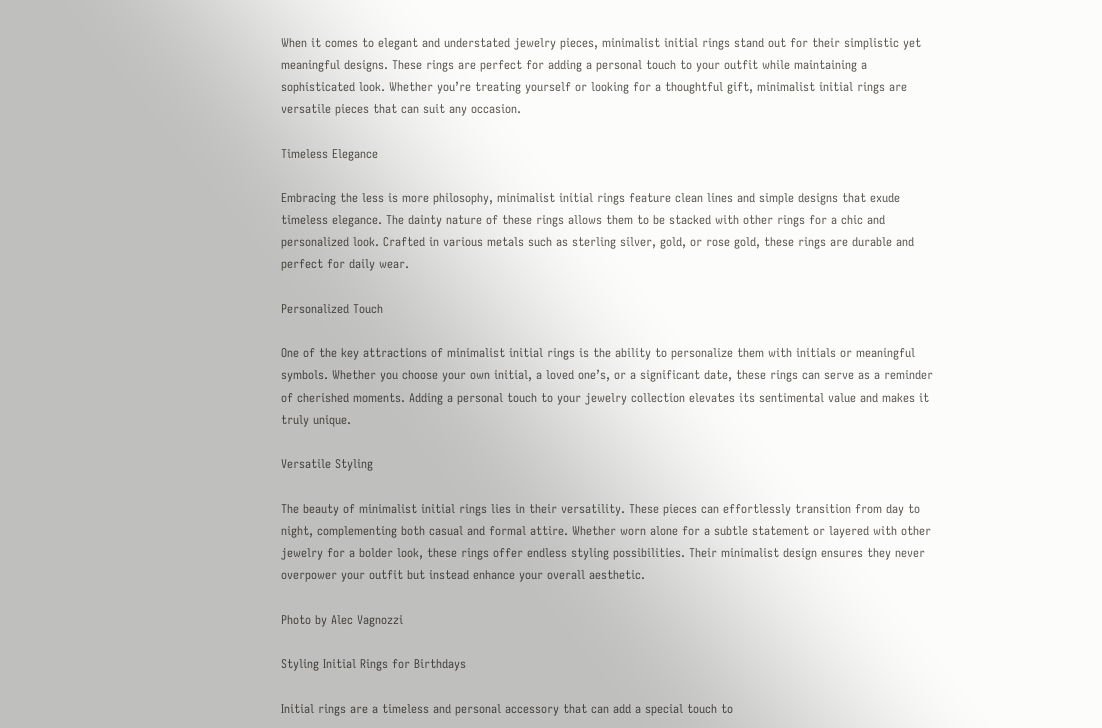When it comes to elegant and understated jewelry pieces, minimalist initial rings stand out for their simplistic yet meaningful designs. These rings are perfect for adding a personal touch to your outfit while maintaining a sophisticated look. Whether you’re treating yourself or looking for a thoughtful gift, minimalist initial rings are versatile pieces that can suit any occasion.

Timeless Elegance

Embracing the less is more philosophy, minimalist initial rings feature clean lines and simple designs that exude timeless elegance. The dainty nature of these rings allows them to be stacked with other rings for a chic and personalized look. Crafted in various metals such as sterling silver, gold, or rose gold, these rings are durable and perfect for daily wear.

Personalized Touch

One of the key attractions of minimalist initial rings is the ability to personalize them with initials or meaningful symbols. Whether you choose your own initial, a loved one’s, or a significant date, these rings can serve as a reminder of cherished moments. Adding a personal touch to your jewelry collection elevates its sentimental value and makes it truly unique.

Versatile Styling

The beauty of minimalist initial rings lies in their versatility. These pieces can effortlessly transition from day to night, complementing both casual and formal attire. Whether worn alone for a subtle statement or layered with other jewelry for a bolder look, these rings offer endless styling possibilities. Their minimalist design ensures they never overpower your outfit but instead enhance your overall aesthetic.

Photo by Alec Vagnozzi

Styling Initial Rings for Birthdays

Initial rings are a timeless and personal accessory that can add a special touch to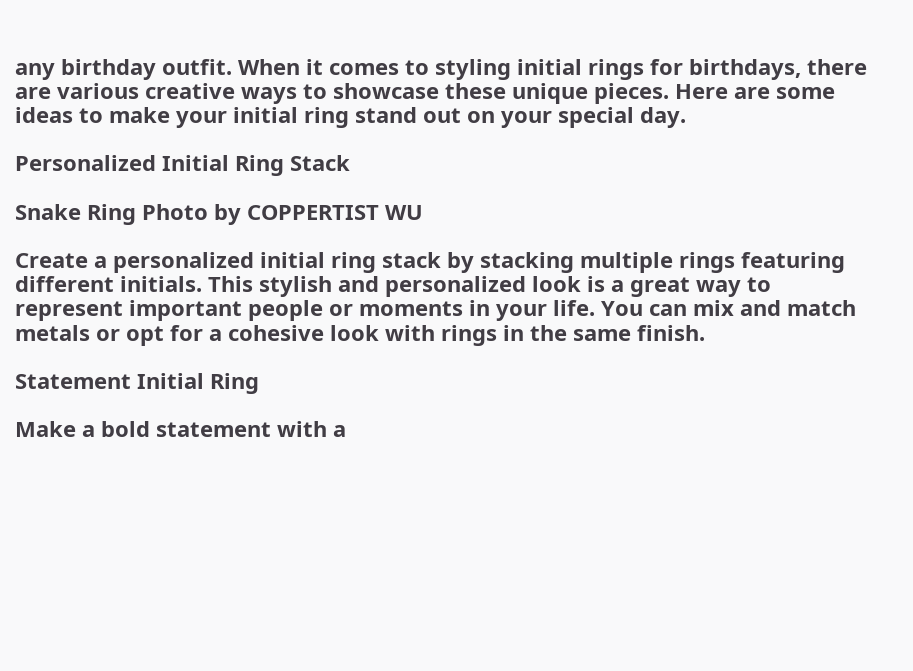any birthday outfit. When it comes to styling initial rings for birthdays, there are various creative ways to showcase these unique pieces. Here are some ideas to make your initial ring stand out on your special day.

Personalized Initial Ring Stack

Snake Ring Photo by COPPERTIST WU

Create a personalized initial ring stack by stacking multiple rings featuring different initials. This stylish and personalized look is a great way to represent important people or moments in your life. You can mix and match metals or opt for a cohesive look with rings in the same finish.

Statement Initial Ring

Make a bold statement with a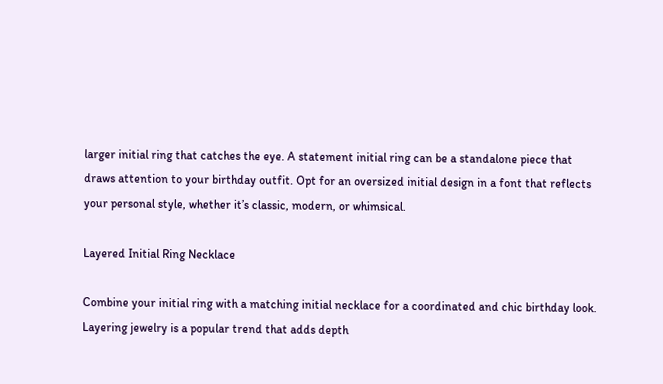larger initial ring that catches the eye. A statement initial ring can be a standalone piece that draws attention to your birthday outfit. Opt for an oversized initial design in a font that reflects your personal style, whether it’s classic, modern, or whimsical.

Layered Initial Ring Necklace

Combine your initial ring with a matching initial necklace for a coordinated and chic birthday look. Layering jewelry is a popular trend that adds depth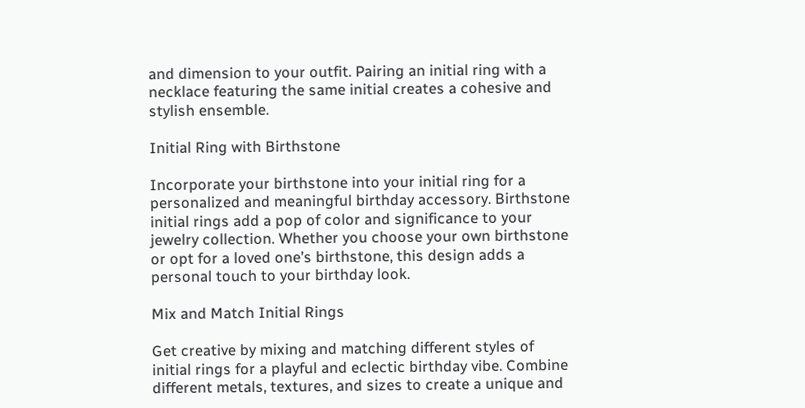and dimension to your outfit. Pairing an initial ring with a necklace featuring the same initial creates a cohesive and stylish ensemble.

Initial Ring with Birthstone

Incorporate your birthstone into your initial ring for a personalized and meaningful birthday accessory. Birthstone initial rings add a pop of color and significance to your jewelry collection. Whether you choose your own birthstone or opt for a loved one’s birthstone, this design adds a personal touch to your birthday look.

Mix and Match Initial Rings

Get creative by mixing and matching different styles of initial rings for a playful and eclectic birthday vibe. Combine different metals, textures, and sizes to create a unique and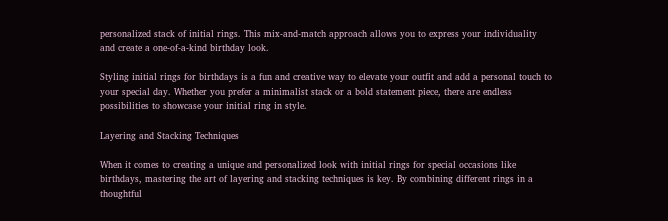personalized stack of initial rings. This mix-and-match approach allows you to express your individuality and create a one-of-a-kind birthday look.

Styling initial rings for birthdays is a fun and creative way to elevate your outfit and add a personal touch to your special day. Whether you prefer a minimalist stack or a bold statement piece, there are endless possibilities to showcase your initial ring in style.

Layering and Stacking Techniques

When it comes to creating a unique and personalized look with initial rings for special occasions like birthdays, mastering the art of layering and stacking techniques is key. By combining different rings in a thoughtful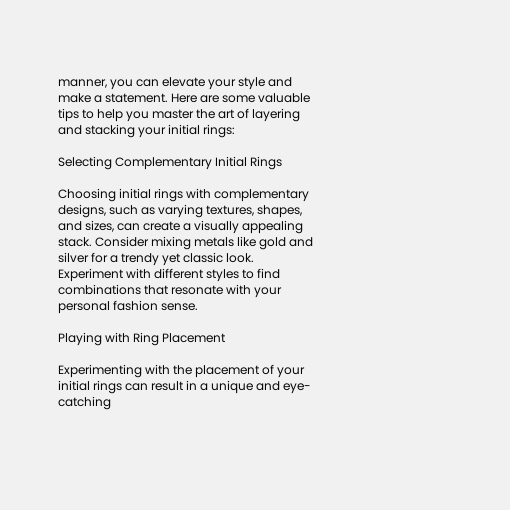manner, you can elevate your style and make a statement. Here are some valuable tips to help you master the art of layering and stacking your initial rings:

Selecting Complementary Initial Rings

Choosing initial rings with complementary designs, such as varying textures, shapes, and sizes, can create a visually appealing stack. Consider mixing metals like gold and silver for a trendy yet classic look. Experiment with different styles to find combinations that resonate with your personal fashion sense.

Playing with Ring Placement

Experimenting with the placement of your initial rings can result in a unique and eye-catching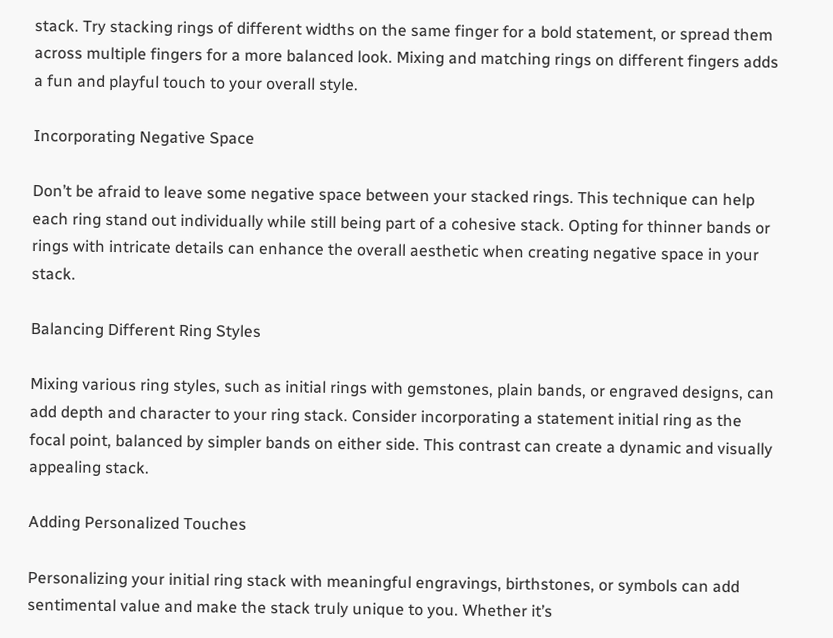stack. Try stacking rings of different widths on the same finger for a bold statement, or spread them across multiple fingers for a more balanced look. Mixing and matching rings on different fingers adds a fun and playful touch to your overall style.

Incorporating Negative Space

Don’t be afraid to leave some negative space between your stacked rings. This technique can help each ring stand out individually while still being part of a cohesive stack. Opting for thinner bands or rings with intricate details can enhance the overall aesthetic when creating negative space in your stack.

Balancing Different Ring Styles

Mixing various ring styles, such as initial rings with gemstones, plain bands, or engraved designs, can add depth and character to your ring stack. Consider incorporating a statement initial ring as the focal point, balanced by simpler bands on either side. This contrast can create a dynamic and visually appealing stack.

Adding Personalized Touches

Personalizing your initial ring stack with meaningful engravings, birthstones, or symbols can add sentimental value and make the stack truly unique to you. Whether it’s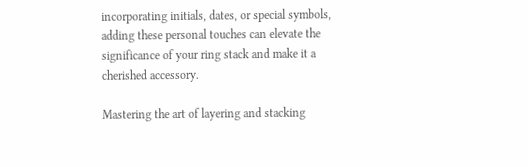incorporating initials, dates, or special symbols, adding these personal touches can elevate the significance of your ring stack and make it a cherished accessory.

Mastering the art of layering and stacking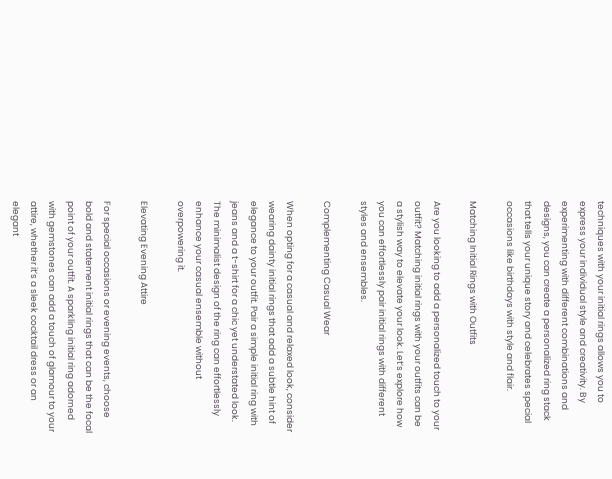techniques with your initial rings allows you to express your individual style and creativity. By experimenting with different combinations and designs, you can create a personalized ring stack that tells your unique story and celebrates special occasions like birthdays with style and flair.

Matching Initial Rings with Outfits

Are you looking to add a personalized touch to your outfit? Matching initial rings with your outfits can be a stylish way to elevate your look. Let’s explore how you can effortlessly pair initial rings with different styles and ensembles.

Complementing Casual Wear

When opting for a casual and relaxed look, consider wearing dainty initial rings that add a subtle hint of elegance to your outfit. Pair a simple initial ring with jeans and a t-shirt for a chic yet understated look. The minimalist design of the ring can effortlessly enhance your casual ensemble without overpowering it.

Elevating Evening Attire

For special occasions or evening events, choose bold and statement initial rings that can be the focal point of your outfit. A sparkling initial ring adorned with gemstones can add a touch of glamour to your attire, whether it’s a sleek cocktail dress or an elegant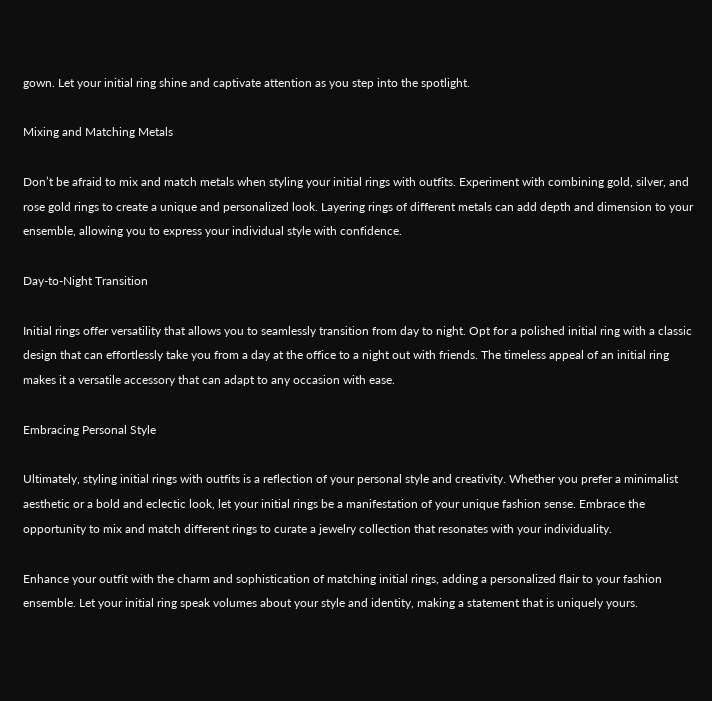gown. Let your initial ring shine and captivate attention as you step into the spotlight.

Mixing and Matching Metals

Don’t be afraid to mix and match metals when styling your initial rings with outfits. Experiment with combining gold, silver, and rose gold rings to create a unique and personalized look. Layering rings of different metals can add depth and dimension to your ensemble, allowing you to express your individual style with confidence.

Day-to-Night Transition

Initial rings offer versatility that allows you to seamlessly transition from day to night. Opt for a polished initial ring with a classic design that can effortlessly take you from a day at the office to a night out with friends. The timeless appeal of an initial ring makes it a versatile accessory that can adapt to any occasion with ease.

Embracing Personal Style

Ultimately, styling initial rings with outfits is a reflection of your personal style and creativity. Whether you prefer a minimalist aesthetic or a bold and eclectic look, let your initial rings be a manifestation of your unique fashion sense. Embrace the opportunity to mix and match different rings to curate a jewelry collection that resonates with your individuality.

Enhance your outfit with the charm and sophistication of matching initial rings, adding a personalized flair to your fashion ensemble. Let your initial ring speak volumes about your style and identity, making a statement that is uniquely yours.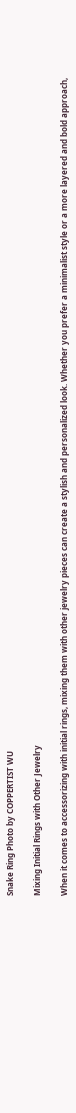Snake Ring Photo by COPPERTIST WU

Mixing Initial Rings with Other Jewelry

When it comes to accessorizing with initial rings, mixing them with other jewelry pieces can create a stylish and personalized look. Whether you prefer a minimalist style or a more layered and bold approach,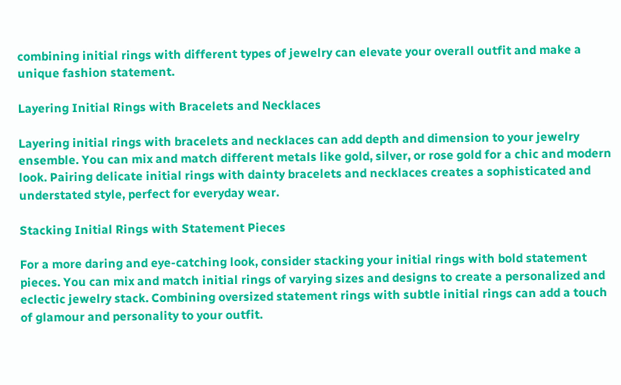combining initial rings with different types of jewelry can elevate your overall outfit and make a unique fashion statement.

Layering Initial Rings with Bracelets and Necklaces

Layering initial rings with bracelets and necklaces can add depth and dimension to your jewelry ensemble. You can mix and match different metals like gold, silver, or rose gold for a chic and modern look. Pairing delicate initial rings with dainty bracelets and necklaces creates a sophisticated and understated style, perfect for everyday wear.

Stacking Initial Rings with Statement Pieces

For a more daring and eye-catching look, consider stacking your initial rings with bold statement pieces. You can mix and match initial rings of varying sizes and designs to create a personalized and eclectic jewelry stack. Combining oversized statement rings with subtle initial rings can add a touch of glamour and personality to your outfit.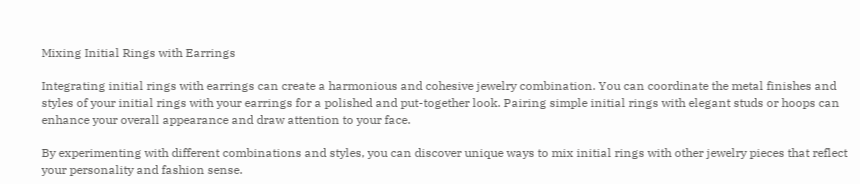Mixing Initial Rings with Earrings

Integrating initial rings with earrings can create a harmonious and cohesive jewelry combination. You can coordinate the metal finishes and styles of your initial rings with your earrings for a polished and put-together look. Pairing simple initial rings with elegant studs or hoops can enhance your overall appearance and draw attention to your face.

By experimenting with different combinations and styles, you can discover unique ways to mix initial rings with other jewelry pieces that reflect your personality and fashion sense.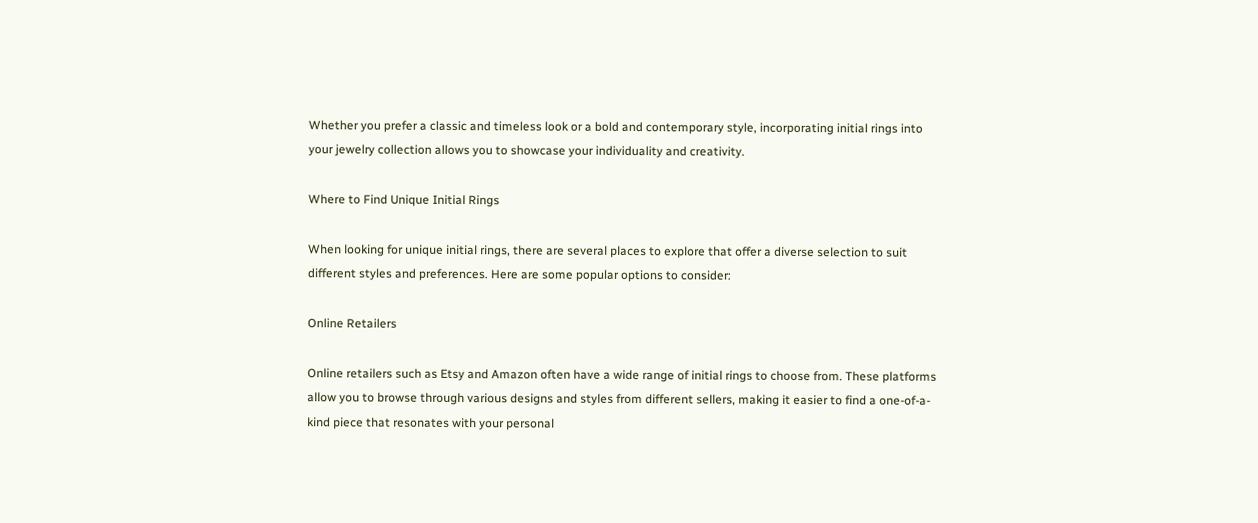Whether you prefer a classic and timeless look or a bold and contemporary style, incorporating initial rings into your jewelry collection allows you to showcase your individuality and creativity.

Where to Find Unique Initial Rings

When looking for unique initial rings, there are several places to explore that offer a diverse selection to suit different styles and preferences. Here are some popular options to consider:

Online Retailers

Online retailers such as Etsy and Amazon often have a wide range of initial rings to choose from. These platforms allow you to browse through various designs and styles from different sellers, making it easier to find a one-of-a-kind piece that resonates with your personal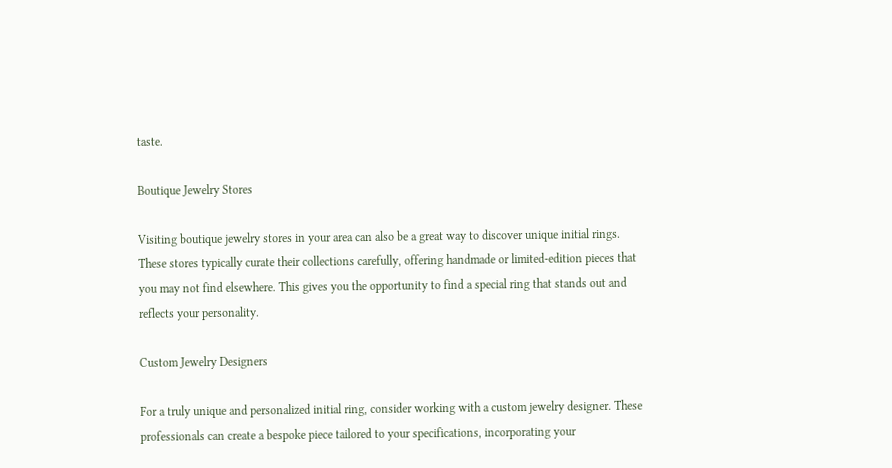taste.

Boutique Jewelry Stores

Visiting boutique jewelry stores in your area can also be a great way to discover unique initial rings. These stores typically curate their collections carefully, offering handmade or limited-edition pieces that you may not find elsewhere. This gives you the opportunity to find a special ring that stands out and reflects your personality.

Custom Jewelry Designers

For a truly unique and personalized initial ring, consider working with a custom jewelry designer. These professionals can create a bespoke piece tailored to your specifications, incorporating your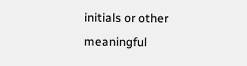initials or other meaningful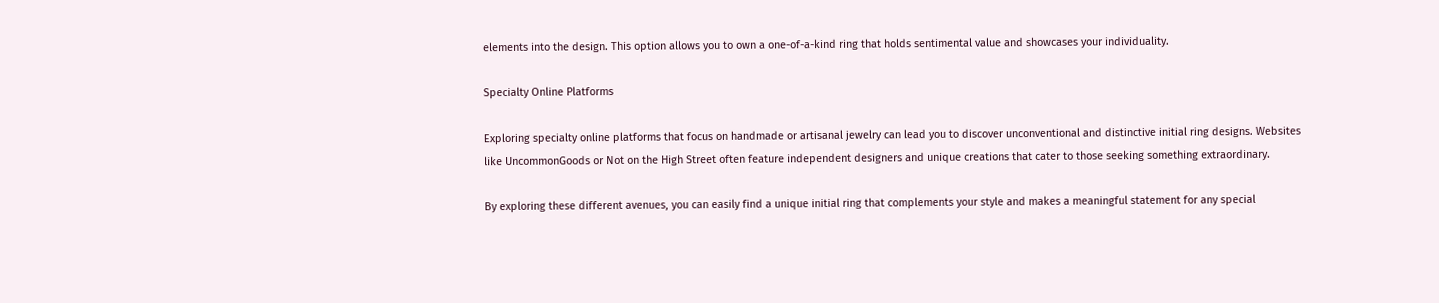elements into the design. This option allows you to own a one-of-a-kind ring that holds sentimental value and showcases your individuality.

Specialty Online Platforms

Exploring specialty online platforms that focus on handmade or artisanal jewelry can lead you to discover unconventional and distinctive initial ring designs. Websites like UncommonGoods or Not on the High Street often feature independent designers and unique creations that cater to those seeking something extraordinary.

By exploring these different avenues, you can easily find a unique initial ring that complements your style and makes a meaningful statement for any special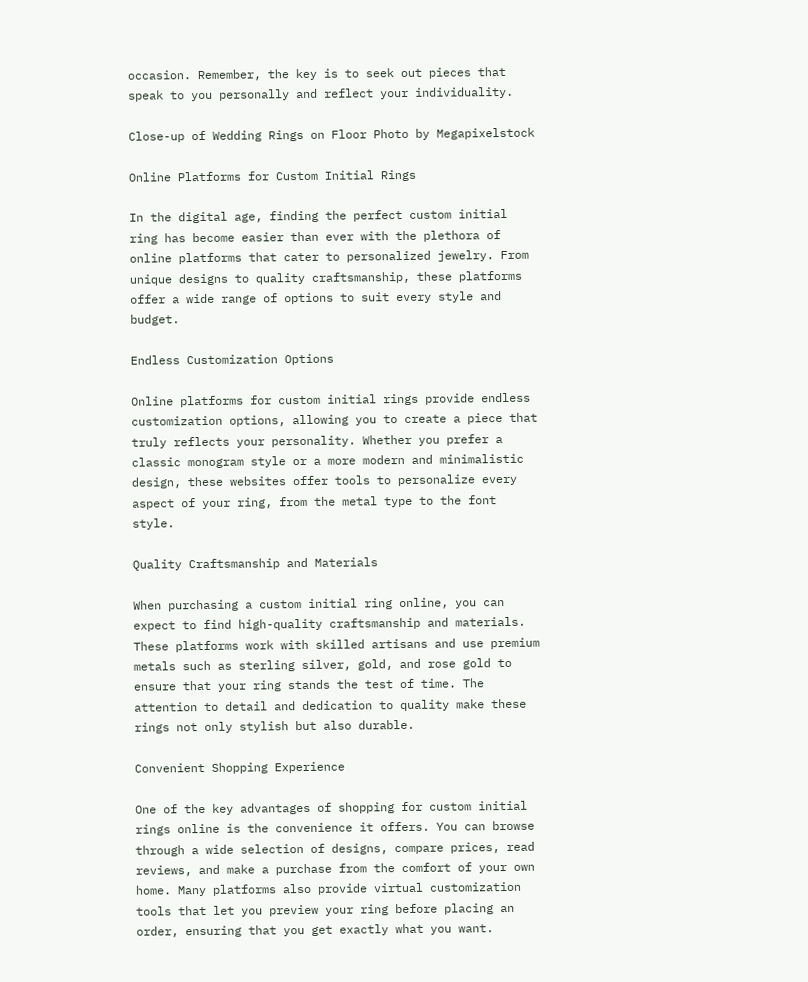occasion. Remember, the key is to seek out pieces that speak to you personally and reflect your individuality.

Close-up of Wedding Rings on Floor Photo by Megapixelstock

Online Platforms for Custom Initial Rings

In the digital age, finding the perfect custom initial ring has become easier than ever with the plethora of online platforms that cater to personalized jewelry. From unique designs to quality craftsmanship, these platforms offer a wide range of options to suit every style and budget.

Endless Customization Options

Online platforms for custom initial rings provide endless customization options, allowing you to create a piece that truly reflects your personality. Whether you prefer a classic monogram style or a more modern and minimalistic design, these websites offer tools to personalize every aspect of your ring, from the metal type to the font style.

Quality Craftsmanship and Materials

When purchasing a custom initial ring online, you can expect to find high-quality craftsmanship and materials. These platforms work with skilled artisans and use premium metals such as sterling silver, gold, and rose gold to ensure that your ring stands the test of time. The attention to detail and dedication to quality make these rings not only stylish but also durable.

Convenient Shopping Experience

One of the key advantages of shopping for custom initial rings online is the convenience it offers. You can browse through a wide selection of designs, compare prices, read reviews, and make a purchase from the comfort of your own home. Many platforms also provide virtual customization tools that let you preview your ring before placing an order, ensuring that you get exactly what you want.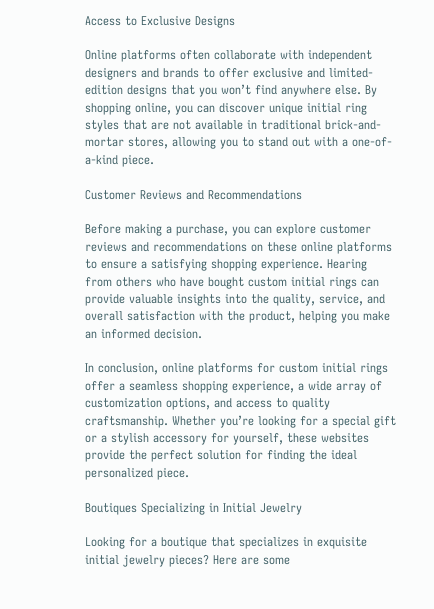Access to Exclusive Designs

Online platforms often collaborate with independent designers and brands to offer exclusive and limited-edition designs that you won’t find anywhere else. By shopping online, you can discover unique initial ring styles that are not available in traditional brick-and-mortar stores, allowing you to stand out with a one-of-a-kind piece.

Customer Reviews and Recommendations

Before making a purchase, you can explore customer reviews and recommendations on these online platforms to ensure a satisfying shopping experience. Hearing from others who have bought custom initial rings can provide valuable insights into the quality, service, and overall satisfaction with the product, helping you make an informed decision.

In conclusion, online platforms for custom initial rings offer a seamless shopping experience, a wide array of customization options, and access to quality craftsmanship. Whether you’re looking for a special gift or a stylish accessory for yourself, these websites provide the perfect solution for finding the ideal personalized piece.

Boutiques Specializing in Initial Jewelry

Looking for a boutique that specializes in exquisite initial jewelry pieces? Here are some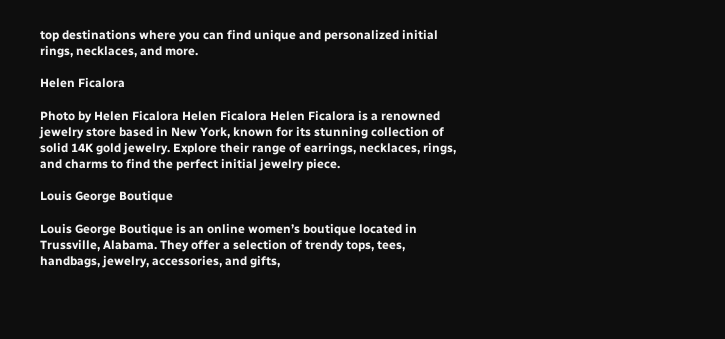top destinations where you can find unique and personalized initial rings, necklaces, and more.

Helen Ficalora

Photo by Helen Ficalora Helen Ficalora Helen Ficalora is a renowned jewelry store based in New York, known for its stunning collection of solid 14K gold jewelry. Explore their range of earrings, necklaces, rings, and charms to find the perfect initial jewelry piece.

Louis George Boutique

Louis George Boutique is an online women’s boutique located in Trussville, Alabama. They offer a selection of trendy tops, tees, handbags, jewelry, accessories, and gifts,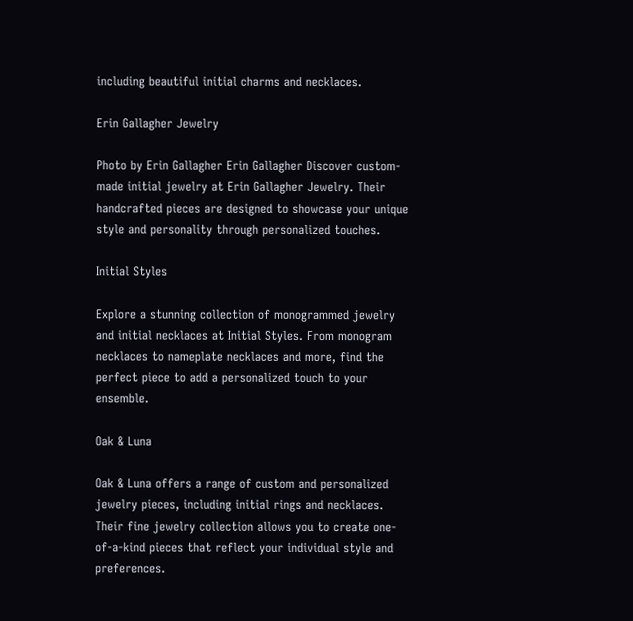including beautiful initial charms and necklaces.

Erin Gallagher Jewelry

Photo by Erin Gallagher Erin Gallagher Discover custom-made initial jewelry at Erin Gallagher Jewelry. Their handcrafted pieces are designed to showcase your unique style and personality through personalized touches.

Initial Styles

Explore a stunning collection of monogrammed jewelry and initial necklaces at Initial Styles. From monogram necklaces to nameplate necklaces and more, find the perfect piece to add a personalized touch to your ensemble.

Oak & Luna

Oak & Luna offers a range of custom and personalized jewelry pieces, including initial rings and necklaces. Their fine jewelry collection allows you to create one-of-a-kind pieces that reflect your individual style and preferences.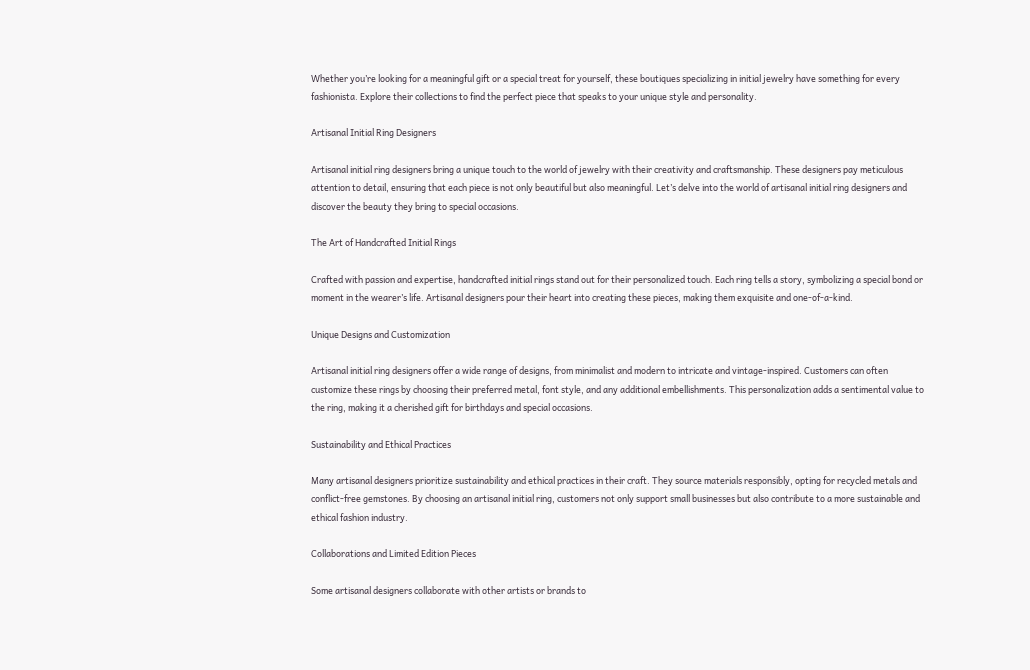Whether you’re looking for a meaningful gift or a special treat for yourself, these boutiques specializing in initial jewelry have something for every fashionista. Explore their collections to find the perfect piece that speaks to your unique style and personality.

Artisanal Initial Ring Designers

Artisanal initial ring designers bring a unique touch to the world of jewelry with their creativity and craftsmanship. These designers pay meticulous attention to detail, ensuring that each piece is not only beautiful but also meaningful. Let’s delve into the world of artisanal initial ring designers and discover the beauty they bring to special occasions.

The Art of Handcrafted Initial Rings

Crafted with passion and expertise, handcrafted initial rings stand out for their personalized touch. Each ring tells a story, symbolizing a special bond or moment in the wearer’s life. Artisanal designers pour their heart into creating these pieces, making them exquisite and one-of-a-kind.

Unique Designs and Customization

Artisanal initial ring designers offer a wide range of designs, from minimalist and modern to intricate and vintage-inspired. Customers can often customize these rings by choosing their preferred metal, font style, and any additional embellishments. This personalization adds a sentimental value to the ring, making it a cherished gift for birthdays and special occasions.

Sustainability and Ethical Practices

Many artisanal designers prioritize sustainability and ethical practices in their craft. They source materials responsibly, opting for recycled metals and conflict-free gemstones. By choosing an artisanal initial ring, customers not only support small businesses but also contribute to a more sustainable and ethical fashion industry.

Collaborations and Limited Edition Pieces

Some artisanal designers collaborate with other artists or brands to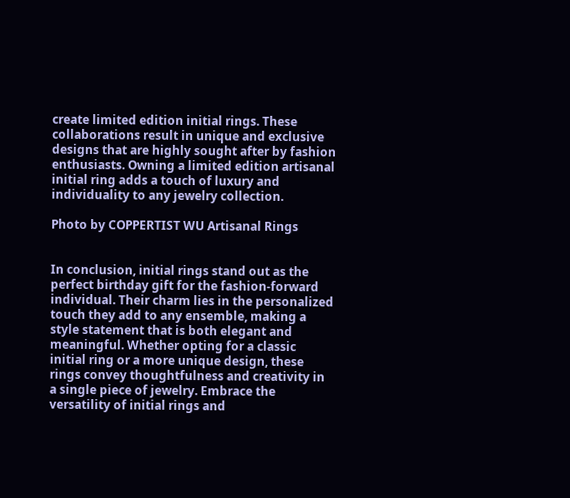create limited edition initial rings. These collaborations result in unique and exclusive designs that are highly sought after by fashion enthusiasts. Owning a limited edition artisanal initial ring adds a touch of luxury and individuality to any jewelry collection.

Photo by COPPERTIST WU Artisanal Rings


In conclusion, initial rings stand out as the perfect birthday gift for the fashion-forward individual. Their charm lies in the personalized touch they add to any ensemble, making a style statement that is both elegant and meaningful. Whether opting for a classic initial ring or a more unique design, these rings convey thoughtfulness and creativity in a single piece of jewelry. Embrace the versatility of initial rings and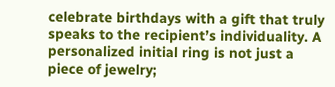celebrate birthdays with a gift that truly speaks to the recipient’s individuality. A personalized initial ring is not just a piece of jewelry;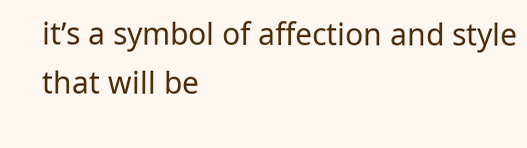it’s a symbol of affection and style that will be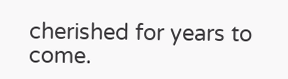cherished for years to come.